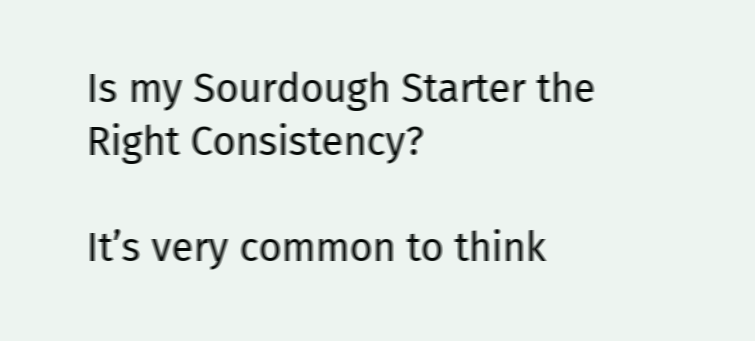Is my Sourdough Starter the Right Consistency?

It’s very common to think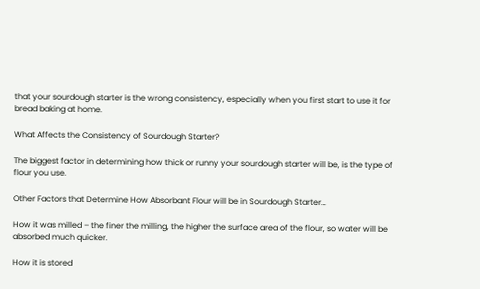that your sourdough starter is the wrong consistency, especially when you first start to use it for bread baking at home.

What Affects the Consistency of Sourdough Starter?

The biggest factor in determining how thick or runny your sourdough starter will be, is the type of flour you use.

Other Factors that Determine How Absorbant Flour will be in Sourdough Starter…

How it was milled – the finer the milling, the higher the surface area of the flour, so water will be absorbed much quicker.

How it is stored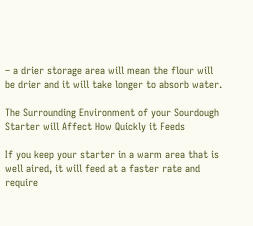– a drier storage area will mean the flour will be drier and it will take longer to absorb water.

The Surrounding Environment of your Sourdough Starter will Affect How Quickly it Feeds

If you keep your starter in a warm area that is well aired, it will feed at a faster rate and require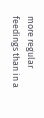more regular feedings than in a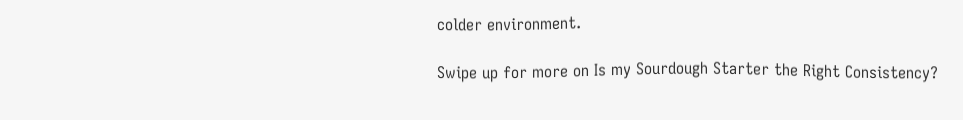colder environment.

Swipe up for more on Is my Sourdough Starter the Right Consistency?